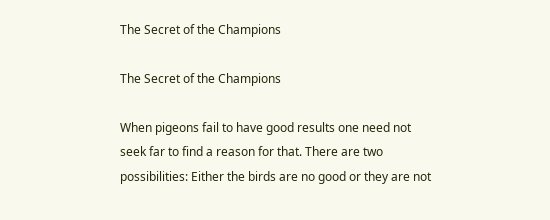The Secret of the Champions

The Secret of the Champions

When pigeons fail to have good results one need not seek far to find a reason for that. There are two possibilities: Either the birds are no good or they are not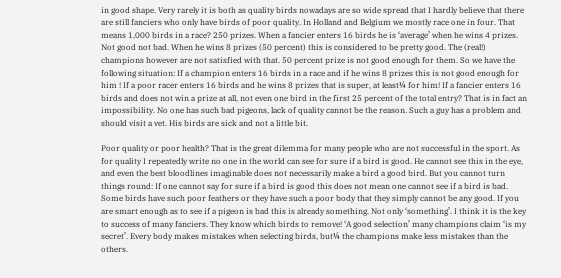in good shape. Very rarely it is both as quality birds nowadays are so wide spread that I hardly believe that there are still fanciers who only have birds of poor quality. In Holland and Belgium we mostly race one in four. That means 1,000 birds in a race? 250 prizes. When a fancier enters 16 birds he is ‘average’ when he wins 4 prizes. Not good not bad. When he wins 8 prizes (50 percent) this is considered to be pretty good. The (real!) champions however are not satisfied with that. 50 percent prize is not good enough for them. So we have the following situation: If a champion enters 16 birds in a race and if he wins 8 prizes this is not good enough for him ! If a poor racer enters 16 birds and he wins 8 prizes that is super, at least¼ for him! If a fancier enters 16 birds and does not win a prize at all, not even one bird in the first 25 percent of the total entry? That is in fact an impossibility. No one has such bad pigeons, lack of quality cannot be the reason. Such a guy has a problem and should visit a vet. His birds are sick and not a little bit.

Poor quality or poor health? That is the great dilemma for many people who are not successful in the sport. As for quality I repeatedly write no one in the world can see for sure if a bird is good. He cannot see this in the eye, and even the best bloodlines imaginable does not necessarily make a bird a good bird. But you cannot turn things round: If one cannot say for sure if a bird is good this does not mean one cannot see if a bird is bad. Some birds have such poor feathers or they have such a poor body that they simply cannot be any good. If you are smart enough as to see if a pigeon is bad this is already something. Not only ‘something’. I think it is the key to success of many fanciers. They know which birds to remove! ‘A good selection’ many champions claim ‘is my secret’. Every body makes mistakes when selecting birds, but¼ the champions make less mistakes than the others.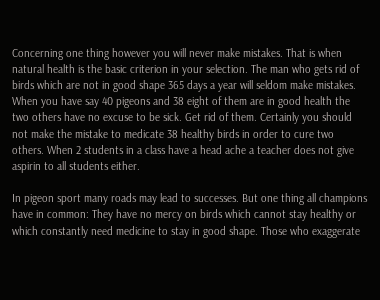Concerning one thing however you will never make mistakes. That is when natural health is the basic criterion in your selection. The man who gets rid of birds which are not in good shape 365 days a year will seldom make mistakes. When you have say 40 pigeons and 38 eight of them are in good health the two others have no excuse to be sick. Get rid of them. Certainly you should not make the mistake to medicate 38 healthy birds in order to cure two others. When 2 students in a class have a head ache a teacher does not give aspirin to all students either.

In pigeon sport many roads may lead to successes. But one thing all champions have in common: They have no mercy on birds which cannot stay healthy or which constantly need medicine to stay in good shape. Those who exaggerate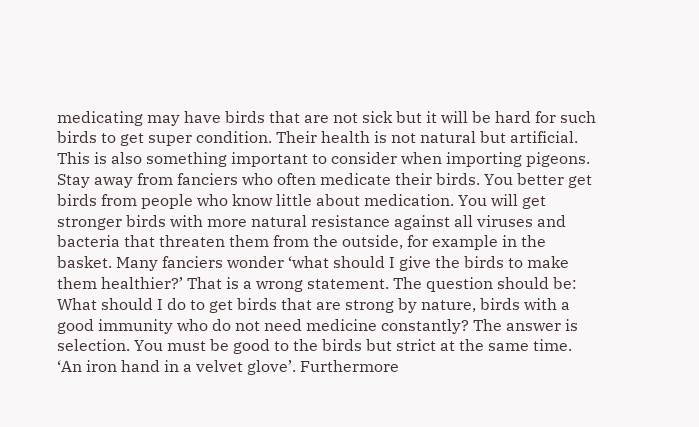medicating may have birds that are not sick but it will be hard for such birds to get super condition. Their health is not natural but artificial. This is also something important to consider when importing pigeons. Stay away from fanciers who often medicate their birds. You better get birds from people who know little about medication. You will get stronger birds with more natural resistance against all viruses and bacteria that threaten them from the outside, for example in the basket. Many fanciers wonder ‘what should I give the birds to make them healthier?’ That is a wrong statement. The question should be: What should I do to get birds that are strong by nature, birds with a good immunity who do not need medicine constantly? The answer is selection. You must be good to the birds but strict at the same time. ‘An iron hand in a velvet glove’. Furthermore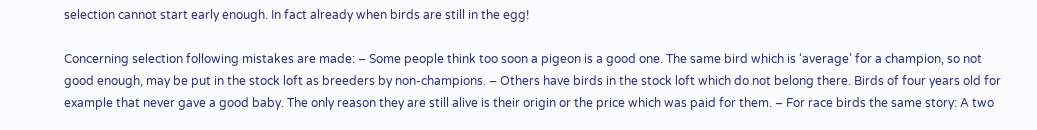selection cannot start early enough. In fact already when birds are still in the egg!

Concerning selection following mistakes are made: – Some people think too soon a pigeon is a good one. The same bird which is ‘average’ for a champion, so not good enough, may be put in the stock loft as breeders by non-champions. – Others have birds in the stock loft which do not belong there. Birds of four years old for example that never gave a good baby. The only reason they are still alive is their origin or the price which was paid for them. – For race birds the same story: A two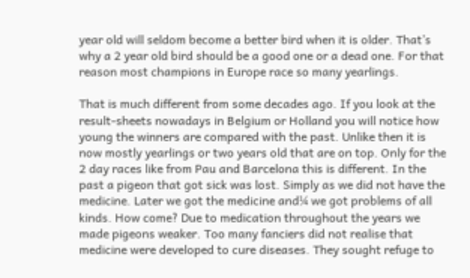year old will seldom become a better bird when it is older. That’s why a 2 year old bird should be a good one or a dead one. For that reason most champions in Europe race so many yearlings.

That is much different from some decades ago. If you look at the result-sheets nowadays in Belgium or Holland you will notice how young the winners are compared with the past. Unlike then it is now mostly yearlings or two years old that are on top. Only for the 2 day races like from Pau and Barcelona this is different. In the past a pigeon that got sick was lost. Simply as we did not have the medicine. Later we got the medicine and¼ we got problems of all kinds. How come? Due to medication throughout the years we made pigeons weaker. Too many fanciers did not realise that medicine were developed to cure diseases. They sought refuge to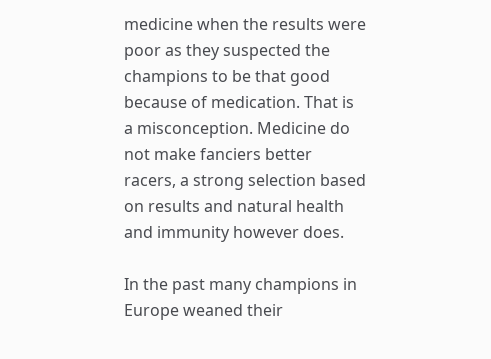medicine when the results were poor as they suspected the champions to be that good because of medication. That is a misconception. Medicine do not make fanciers better racers, a strong selection based on results and natural health and immunity however does.

In the past many champions in Europe weaned their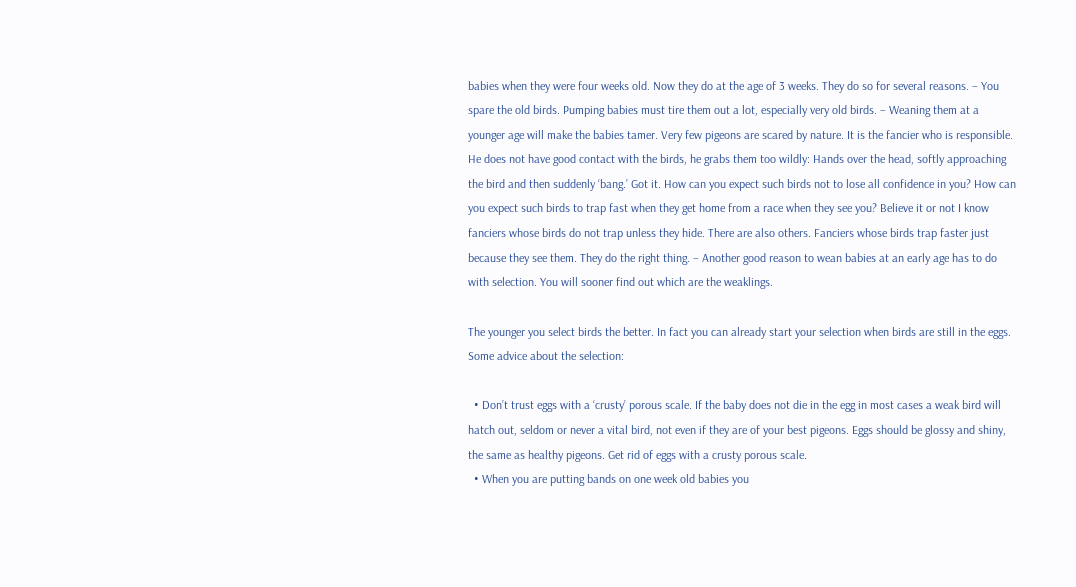babies when they were four weeks old. Now they do at the age of 3 weeks. They do so for several reasons. – You spare the old birds. Pumping babies must tire them out a lot, especially very old birds. – Weaning them at a younger age will make the babies tamer. Very few pigeons are scared by nature. It is the fancier who is responsible. He does not have good contact with the birds, he grabs them too wildly: Hands over the head, softly approaching the bird and then suddenly ‘bang.’ Got it. How can you expect such birds not to lose all confidence in you? How can you expect such birds to trap fast when they get home from a race when they see you? Believe it or not I know fanciers whose birds do not trap unless they hide. There are also others. Fanciers whose birds trap faster just because they see them. They do the right thing. – Another good reason to wean babies at an early age has to do with selection. You will sooner find out which are the weaklings.

The younger you select birds the better. In fact you can already start your selection when birds are still in the eggs. Some advice about the selection:

  • Don’t trust eggs with a ‘crusty’ porous scale. If the baby does not die in the egg in most cases a weak bird will hatch out, seldom or never a vital bird, not even if they are of your best pigeons. Eggs should be glossy and shiny, the same as healthy pigeons. Get rid of eggs with a crusty porous scale.
  • When you are putting bands on one week old babies you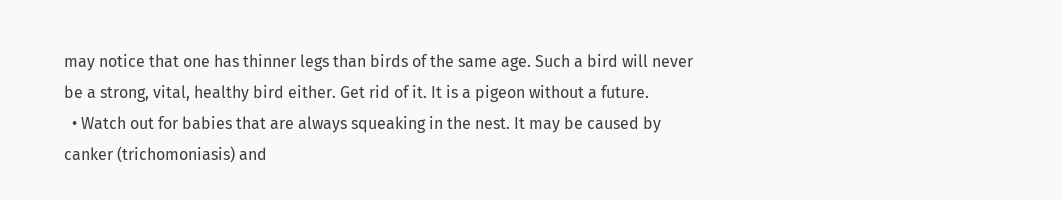may notice that one has thinner legs than birds of the same age. Such a bird will never be a strong, vital, healthy bird either. Get rid of it. It is a pigeon without a future.
  • Watch out for babies that are always squeaking in the nest. It may be caused by canker (trichomoniasis) and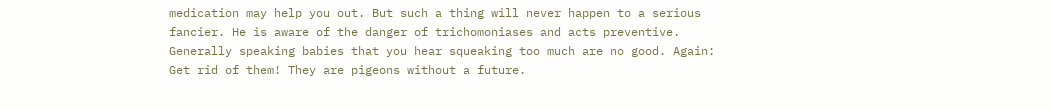medication may help you out. But such a thing will never happen to a serious fancier. He is aware of the danger of trichomoniases and acts preventive. Generally speaking babies that you hear squeaking too much are no good. Again: Get rid of them! They are pigeons without a future.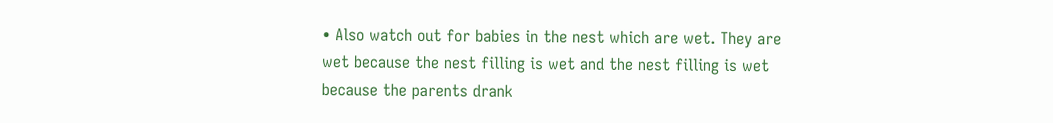• Also watch out for babies in the nest which are wet. They are wet because the nest filling is wet and the nest filling is wet because the parents drank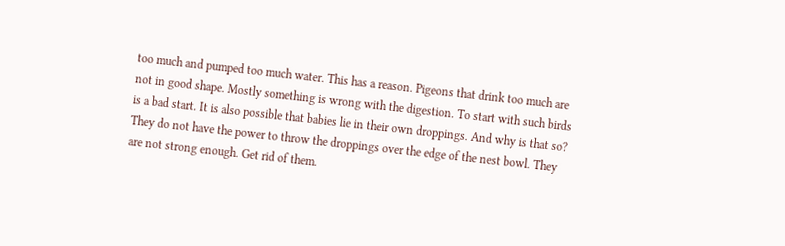too much and pumped too much water. This has a reason. Pigeons that drink too much are not in good shape. Mostly something is wrong with the digestion. To start with such birds is a bad start. It is also possible that babies lie in their own droppings. And why is that so? They do not have the power to throw the droppings over the edge of the nest bowl. They are not strong enough. Get rid of them.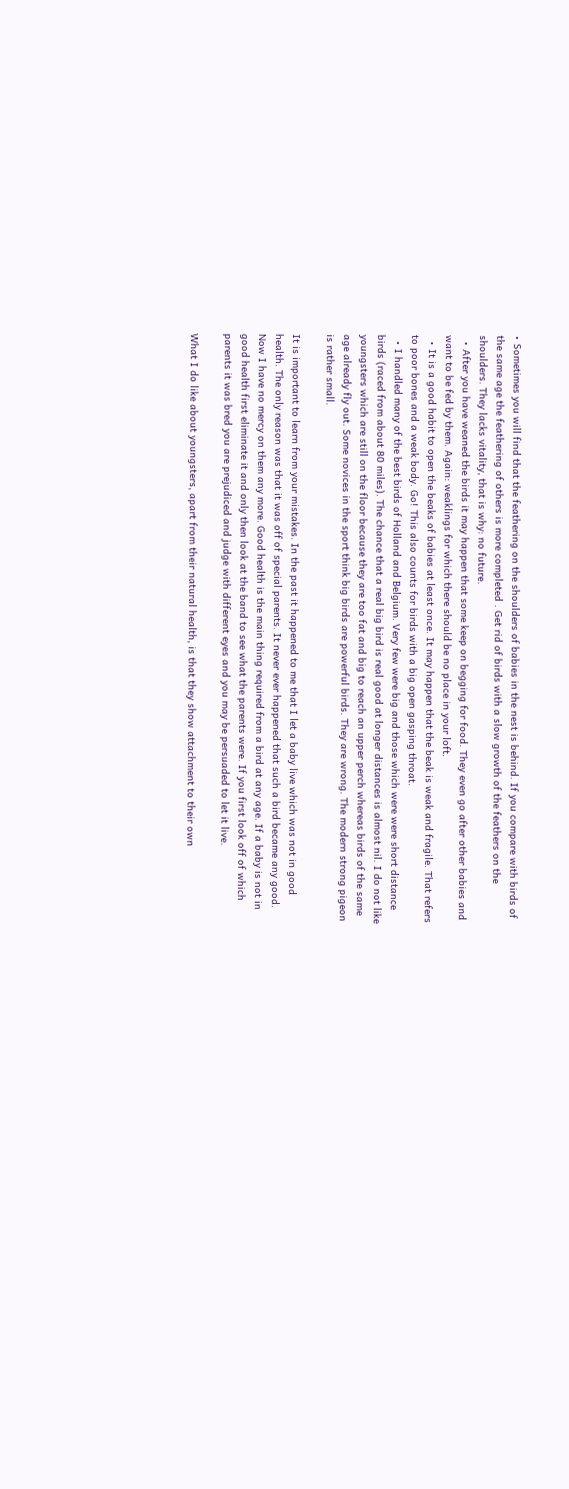• Sometimes you will find that the feathering on the shoulders of babies in the nest is behind. If you compare with birds of the same age the feathering of others is more completed . Get rid of birds with a slow growth of the feathers on the shoulders. They lacks vitality, that is why: no future.
  • After you have weaned the birds it may happen that some keep on begging for food. They even go after other babies and want to be fed by them. Again: weaklings for which there should be no place in your loft.
  • It is a good habit to open the beaks of babies at least once. It may happen that the beak is weak and fragile. That refers to poor bones and a weak body. Go! This also counts for birds with a big open gasping throat.
  • I handled many of the best birds of Holland and Belgium. Very few were big and those which were were short distance birds (raced from about 80 miles). The chance that a real big bird is real good at longer distances is almost nil. I do not like youngsters which are still on the floor because they are too fat and big to reach an upper perch whereas birds of the same age already fly out. Some novices in the sport think big birds are powerful birds. They are wrong. The modern strong pigeon is rather small.

It is important to learn from your mistakes. In the past it happened to me that I let a baby live which was not in good health. The only reason was that it was off of special parents. It never ever happened that such a bird became any good. Now I have no mercy on them any more. Good health is the main thing required from a bird at any age. If a baby is not in good health first eliminate it and only then look at the band to see what the parents were. If you first look off of which parents it was bred you are prejudiced and judge with different eyes and you may be persuaded to let it live.

What I do like about youngsters, apart from their natural health, is that they show attachment to their own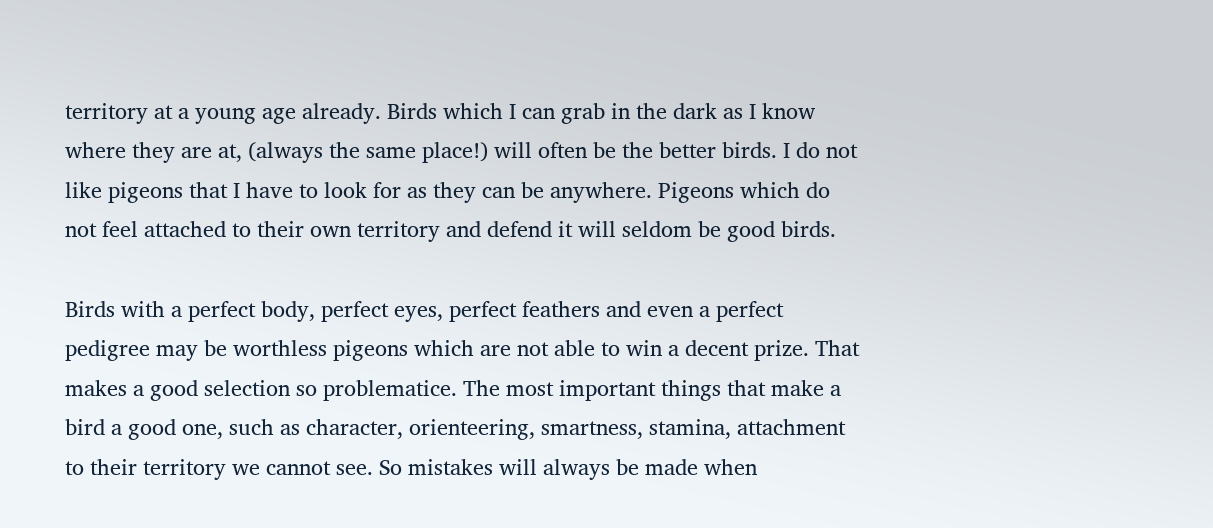territory at a young age already. Birds which I can grab in the dark as I know where they are at, (always the same place!) will often be the better birds. I do not like pigeons that I have to look for as they can be anywhere. Pigeons which do not feel attached to their own territory and defend it will seldom be good birds.

Birds with a perfect body, perfect eyes, perfect feathers and even a perfect pedigree may be worthless pigeons which are not able to win a decent prize. That makes a good selection so problematice. The most important things that make a bird a good one, such as character, orienteering, smartness, stamina, attachment to their territory we cannot see. So mistakes will always be made when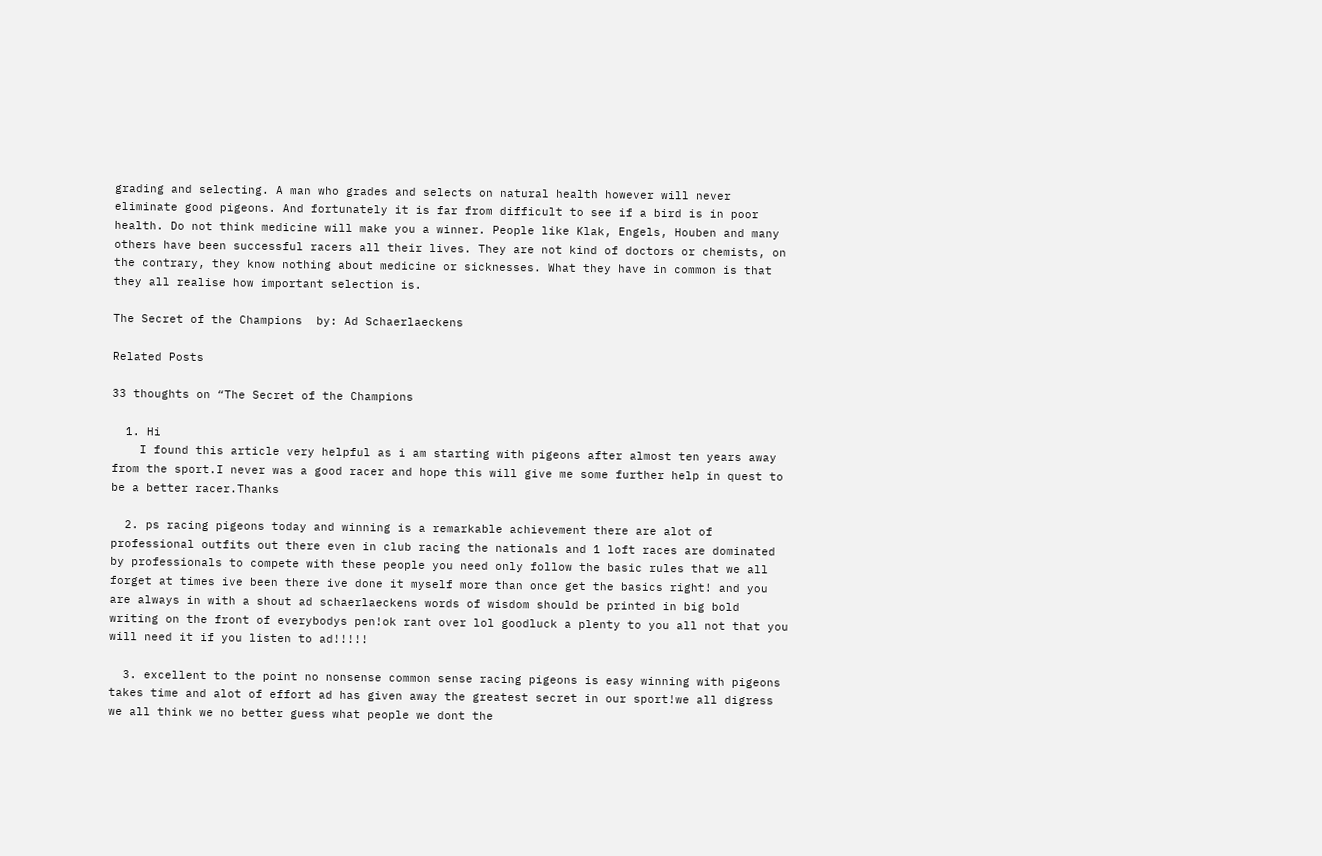grading and selecting. A man who grades and selects on natural health however will never eliminate good pigeons. And fortunately it is far from difficult to see if a bird is in poor health. Do not think medicine will make you a winner. People like Klak, Engels, Houben and many others have been successful racers all their lives. They are not kind of doctors or chemists, on the contrary, they know nothing about medicine or sicknesses. What they have in common is that they all realise how important selection is.

The Secret of the Champions  by: Ad Schaerlaeckens

Related Posts

33 thoughts on “The Secret of the Champions

  1. Hi
    I found this article very helpful as i am starting with pigeons after almost ten years away from the sport.I never was a good racer and hope this will give me some further help in quest to be a better racer.Thanks

  2. ps racing pigeons today and winning is a remarkable achievement there are alot of professional outfits out there even in club racing the nationals and 1 loft races are dominated by professionals to compete with these people you need only follow the basic rules that we all forget at times ive been there ive done it myself more than once get the basics right! and you are always in with a shout ad schaerlaeckens words of wisdom should be printed in big bold writing on the front of everybodys pen!ok rant over lol goodluck a plenty to you all not that you will need it if you listen to ad!!!!!

  3. excellent to the point no nonsense common sense racing pigeons is easy winning with pigeons takes time and alot of effort ad has given away the greatest secret in our sport!we all digress we all think we no better guess what people we dont the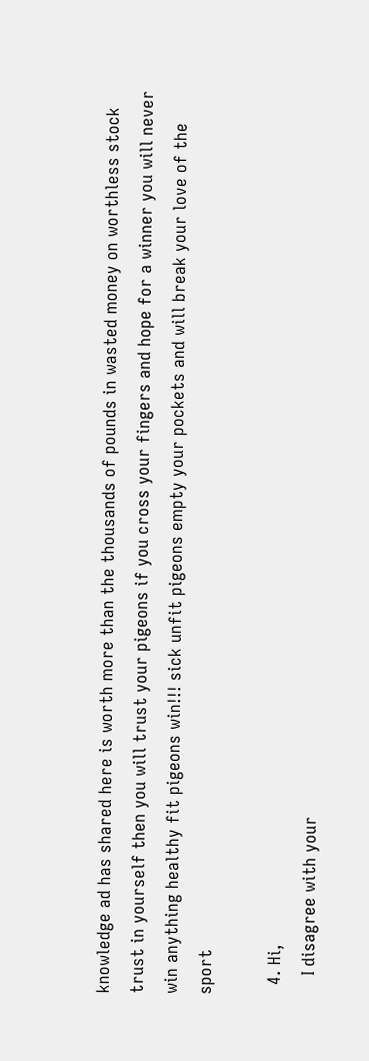knowledge ad has shared here is worth more than the thousands of pounds in wasted money on worthless stock trust in yourself then you will trust your pigeons if you cross your fingers and hope for a winner you will never win anything healthy fit pigeons win!!! sick unfit pigeons empty your pockets and will break your love of the sport

  4. Hi,
    I disagree with your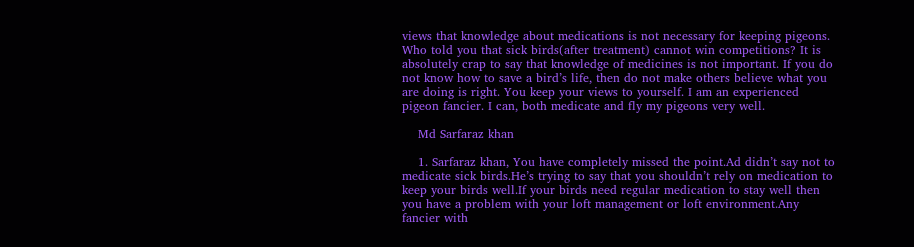views that knowledge about medications is not necessary for keeping pigeons. Who told you that sick birds(after treatment) cannot win competitions? It is absolutely crap to say that knowledge of medicines is not important. If you do not know how to save a bird’s life, then do not make others believe what you are doing is right. You keep your views to yourself. I am an experienced pigeon fancier. I can, both medicate and fly my pigeons very well.

    Md Sarfaraz khan

    1. Sarfaraz khan, You have completely missed the point.Ad didn’t say not to medicate sick birds.He’s trying to say that you shouldn’t rely on medication to keep your birds well.If your birds need regular medication to stay well then you have a problem with your loft management or loft environment.Any fancier with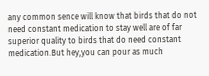any common sence will know that birds that do not need constant medication to stay well are of far superior quality to birds that do need constant medication.But hey,you can pour as much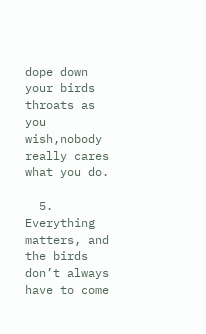dope down your birds throats as you wish,nobody really cares what you do.

  5. Everything matters, and the birds don’t always have to come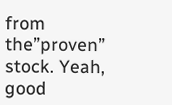from the”proven” stock. Yeah, good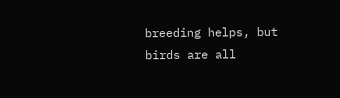breeding helps, but birds are all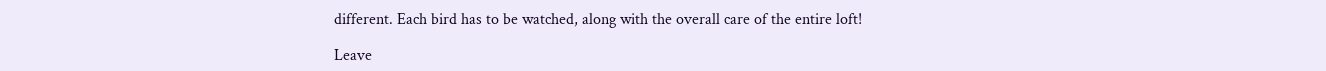different. Each bird has to be watched, along with the overall care of the entire loft!

Leave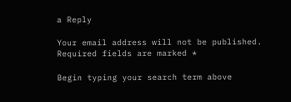a Reply

Your email address will not be published. Required fields are marked *

Begin typing your search term above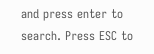and press enter to search. Press ESC to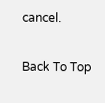cancel.

Back To Top